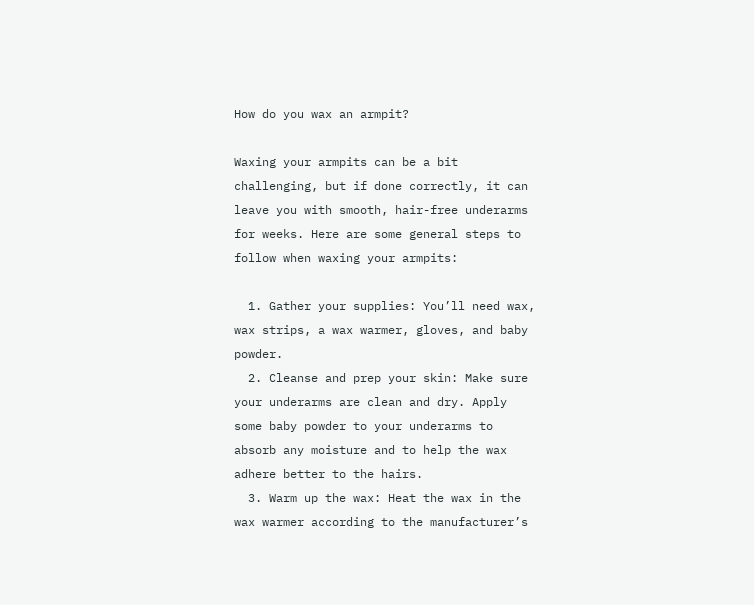How do you wax an armpit?

Waxing your armpits can be a bit challenging, but if done correctly, it can leave you with smooth, hair-free underarms for weeks. Here are some general steps to follow when waxing your armpits:

  1. Gather your supplies: You’ll need wax, wax strips, a wax warmer, gloves, and baby powder.
  2. Cleanse and prep your skin: Make sure your underarms are clean and dry. Apply some baby powder to your underarms to absorb any moisture and to help the wax adhere better to the hairs.
  3. Warm up the wax: Heat the wax in the wax warmer according to the manufacturer’s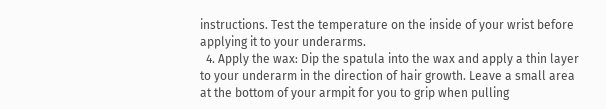instructions. Test the temperature on the inside of your wrist before applying it to your underarms.
  4. Apply the wax: Dip the spatula into the wax and apply a thin layer to your underarm in the direction of hair growth. Leave a small area at the bottom of your armpit for you to grip when pulling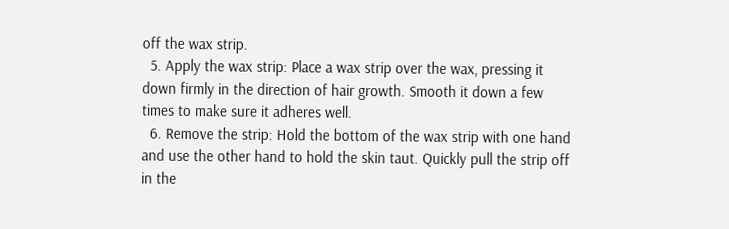off the wax strip.
  5. Apply the wax strip: Place a wax strip over the wax, pressing it down firmly in the direction of hair growth. Smooth it down a few times to make sure it adheres well.
  6. Remove the strip: Hold the bottom of the wax strip with one hand and use the other hand to hold the skin taut. Quickly pull the strip off in the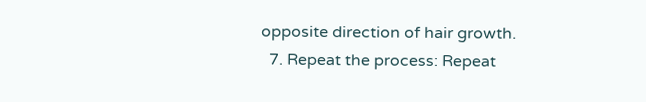opposite direction of hair growth.
  7. Repeat the process: Repeat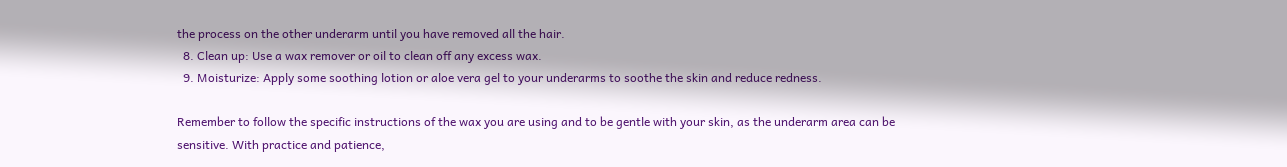the process on the other underarm until you have removed all the hair.
  8. Clean up: Use a wax remover or oil to clean off any excess wax.
  9. Moisturize: Apply some soothing lotion or aloe vera gel to your underarms to soothe the skin and reduce redness.

Remember to follow the specific instructions of the wax you are using and to be gentle with your skin, as the underarm area can be sensitive. With practice and patience,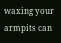waxing your armpits can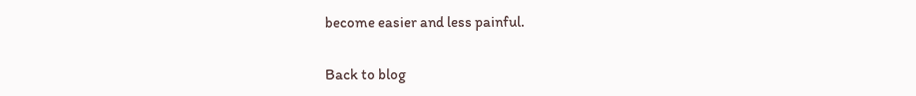become easier and less painful.

Back to blog